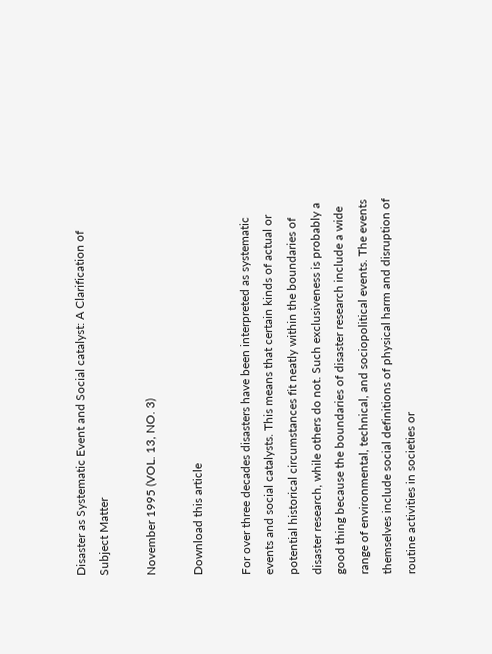Disaster as Systematic Event and Social catalyst: A Clarification of Subject Matter

November 1995 (VOL. 13, NO. 3)

Download this article

For over three decades disasters have been interpreted as systematic events and social catalysts. This means that certain kinds of actual or potential historical circumstances fit neatly within the boundaries of disaster research, while others do not. Such exclusiveness is probably a good thing because the boundaries of disaster research include a wide range of environmental, technical, and sociopolitical events. The events themselves include social definitions of physical harm and disruption of routine activities in societies or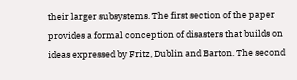their larger subsystems. The first section of the paper provides a formal conception of disasters that builds on ideas expressed by Fritz, Dublin and Barton. The second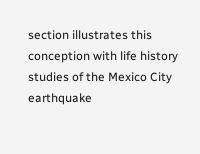section illustrates this conception with life history studies of the Mexico City earthquake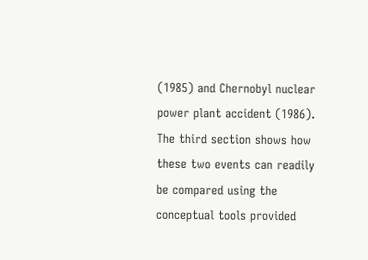(1985) and Chernobyl nuclear power plant accident (1986). The third section shows how these two events can readily be compared using the conceptual tools provided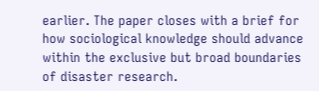earlier. The paper closes with a brief for how sociological knowledge should advance within the exclusive but broad boundaries of disaster research.